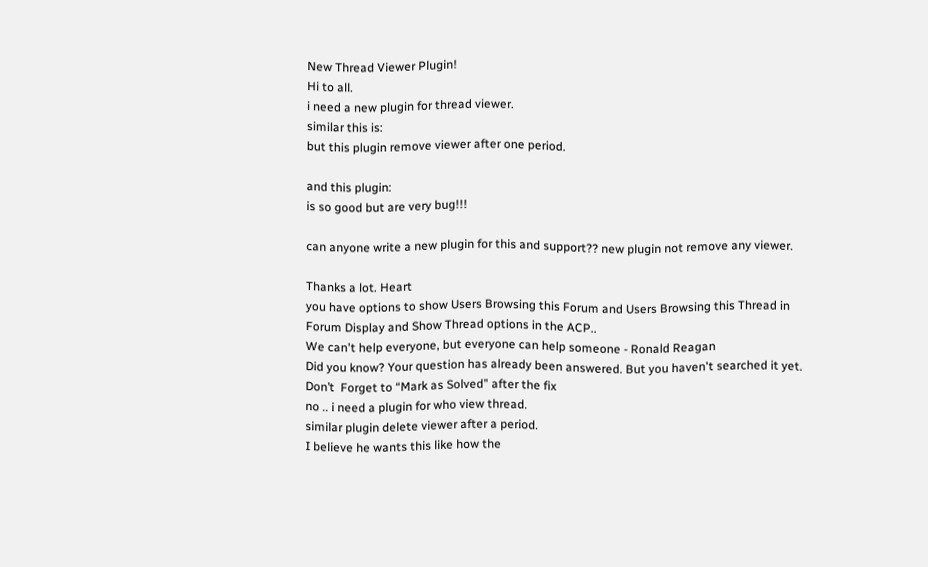New Thread Viewer Plugin!
Hi to all.
i need a new plugin for thread viewer.
similar this is:
but this plugin remove viewer after one period.

and this plugin:
is so good but are very bug!!!

can anyone write a new plugin for this and support?? new plugin not remove any viewer.

Thanks a lot. Heart
you have options to show Users Browsing this Forum and Users Browsing this Thread in Forum Display and Show Thread options in the ACP..
We can't help everyone, but everyone can help someone - Ronald Reagan
Did you know? Your question has already been answered. But you haven't searched it yet.
Don’t  Forget to “Mark as Solved” after the fix
no .. i need a plugin for who view thread.
similar plugin delete viewer after a period.
I believe he wants this like how the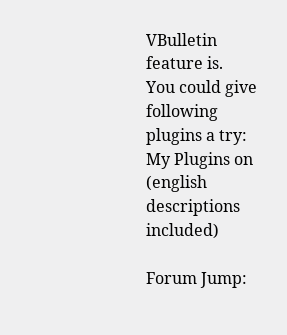VBulletin feature is.
You could give following plugins a try:
My Plugins on
(english descriptions included)

Forum Jump: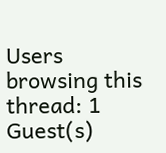Users browsing this thread: 1 Guest(s)